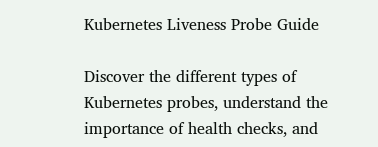Kubernetes Liveness Probe Guide

Discover the different types of Kubernetes probes, understand the importance of health checks, and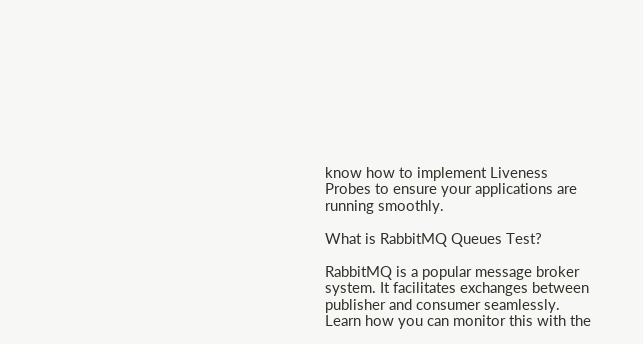know how to implement Liveness Probes to ensure your applications are running smoothly.

What is RabbitMQ Queues Test?

RabbitMQ is a popular message broker system. It facilitates exchanges between publisher and consumer seamlessly. Learn how you can monitor this with the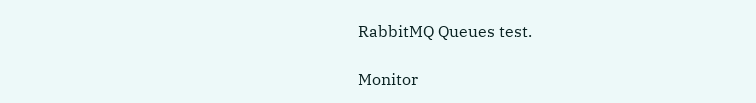RabbitMQ Queues test.

Monitor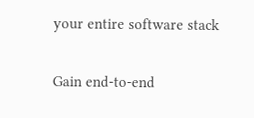your entire software stack

Gain end-to-end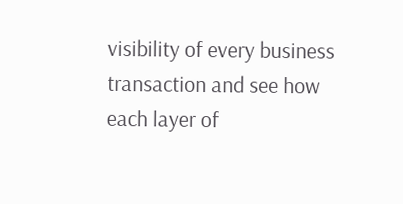visibility of every business transaction and see how each layer of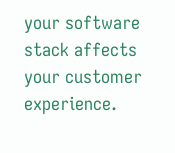your software stack affects your customer experience.